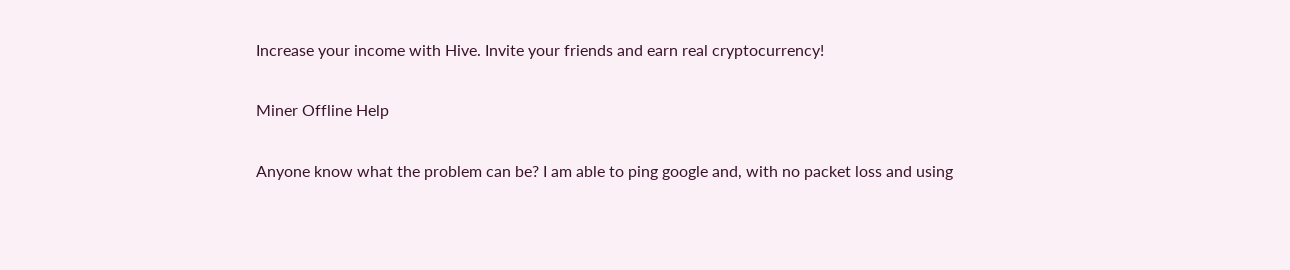Increase your income with Hive. Invite your friends and earn real cryptocurrency!

Miner Offline Help

Anyone know what the problem can be? I am able to ping google and, with no packet loss and using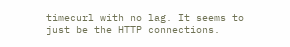timecurl with no lag. It seems to just be the HTTP connections.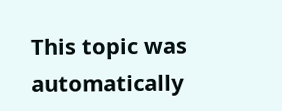This topic was automatically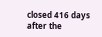closed 416 days after the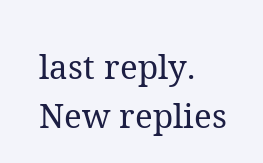last reply. New replies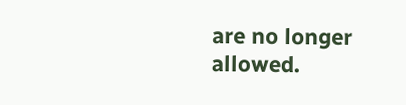are no longer allowed.